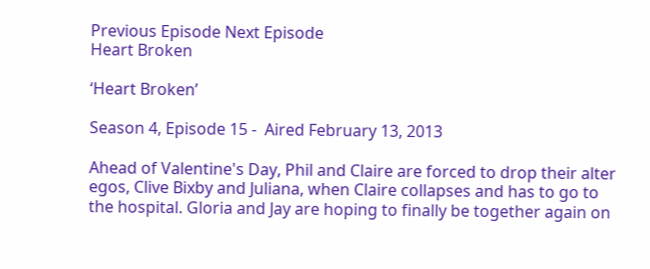Previous Episode Next Episode
Heart Broken

‘Heart Broken’

Season 4, Episode 15 -  Aired February 13, 2013

Ahead of Valentine's Day, Phil and Claire are forced to drop their alter egos, Clive Bixby and Juliana, when Claire collapses and has to go to the hospital. Gloria and Jay are hoping to finally be together again on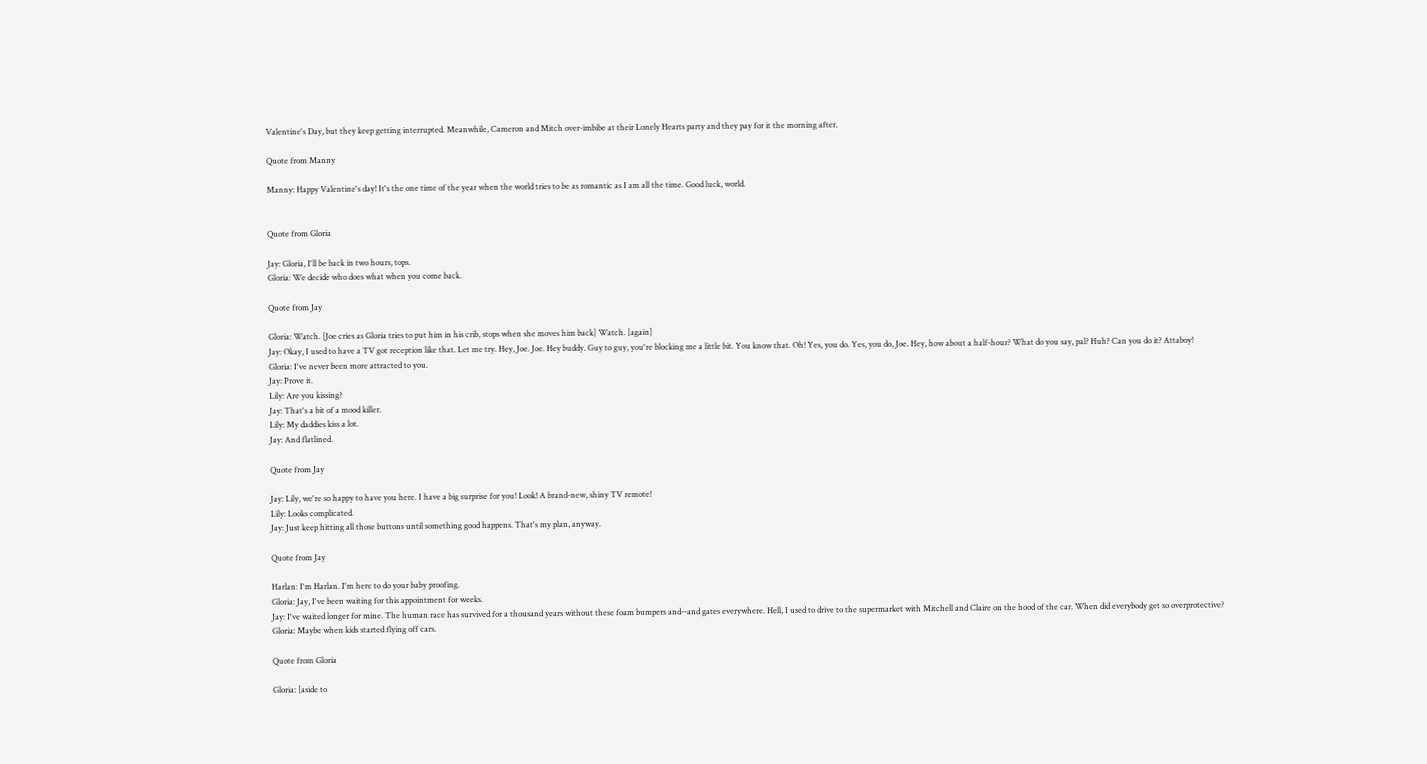Valentine's Day, but they keep getting interrupted. Meanwhile, Cameron and Mitch over-imbibe at their Lonely Hearts party and they pay for it the morning after.

Quote from Manny

Manny: Happy Valentine's day! It's the one time of the year when the world tries to be as romantic as I am all the time. Good luck, world.


Quote from Gloria

Jay: Gloria, I'll be back in two hours, tops.
Gloria: We decide who does what when you come back.

Quote from Jay

Gloria: Watch. [Joe cries as Gloria tries to put him in his crib, stops when she moves him back] Watch. [again]
Jay: Okay, I used to have a TV got reception like that. Let me try. Hey, Joe. Joe. Hey buddy. Guy to guy, you're blocking me a little bit. You know that. Oh! Yes, you do. Yes, you do, Joe. Hey, how about a half-hour? What do you say, pal? Huh? Can you do it? Attaboy!
Gloria: I've never been more attracted to you.
Jay: Prove it.
Lily: Are you kissing?
Jay: That's a bit of a mood killer.
Lily: My daddies kiss a lot.
Jay: And flatlined.

Quote from Jay

Jay: Lily, we're so happy to have you here. I have a big surprise for you! Look! A brand-new, shiny TV remote!
Lily: Looks complicated.
Jay: Just keep hitting all those buttons until something good happens. That's my plan, anyway.

Quote from Jay

Harlan: I'm Harlan. I'm here to do your baby proofing.
Gloria: Jay, I've been waiting for this appointment for weeks.
Jay: I've waited longer for mine. The human race has survived for a thousand years without these foam bumpers and--and gates everywhere. Hell, I used to drive to the supermarket with Mitchell and Claire on the hood of the car. When did everybody get so overprotective?
Gloria: Maybe when kids started flying off cars.

Quote from Gloria

Gloria: [aside to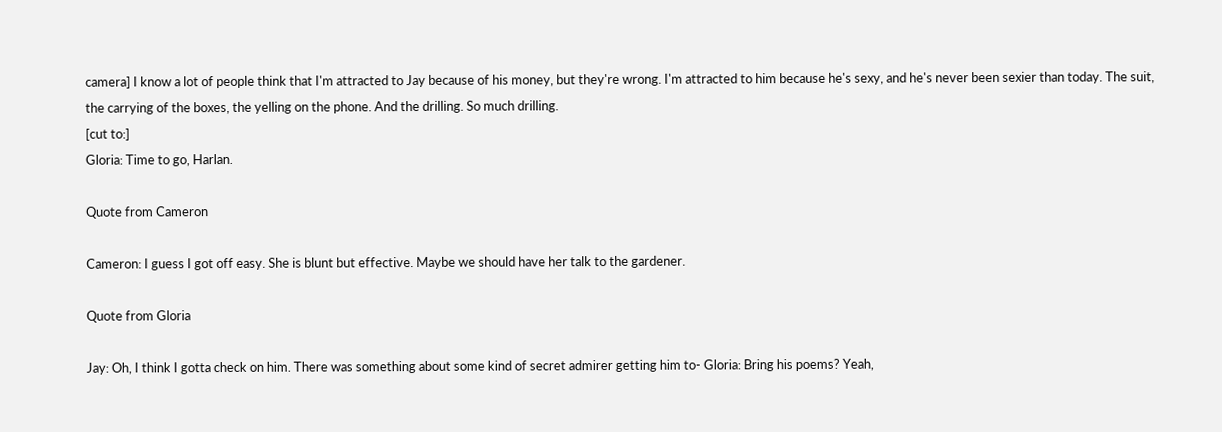camera] I know a lot of people think that I'm attracted to Jay because of his money, but they're wrong. I'm attracted to him because he's sexy, and he's never been sexier than today. The suit, the carrying of the boxes, the yelling on the phone. And the drilling. So much drilling.
[cut to:]
Gloria: Time to go, Harlan.

Quote from Cameron

Cameron: I guess I got off easy. She is blunt but effective. Maybe we should have her talk to the gardener.

Quote from Gloria

Jay: Oh, I think I gotta check on him. There was something about some kind of secret admirer getting him to- Gloria: Bring his poems? Yeah,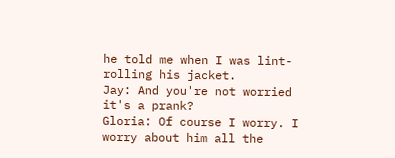he told me when I was lint-rolling his jacket.
Jay: And you're not worried it's a prank?
Gloria: Of course I worry. I worry about him all the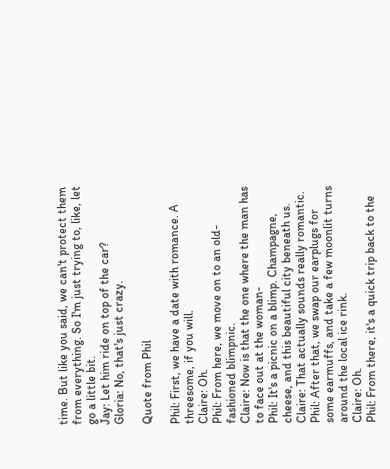time. But like you said, we can't protect them from everything. So I'm just trying to, like, let go a little bit.
Jay: Let him ride on top of the car?
Gloria: No, that's just crazy.

Quote from Phil

Phil: First, we have a date with romance. A threesome, if you will.
Claire: Oh.
Phil: From here, we move on to an old-fashioned blimpnic.
Claire: Now is that the one where the man has to face out at the woman-
Phil: It's a picnic on a blimp. Champagne, cheese, and this beautiful city beneath us.
Claire: That actually sounds really romantic.
Phil: After that, we swap our earplugs for some earmuffs, and take a few moonlit turns around the local ice rink.
Claire: Oh.
Phil: From there, it's a quick trip back to the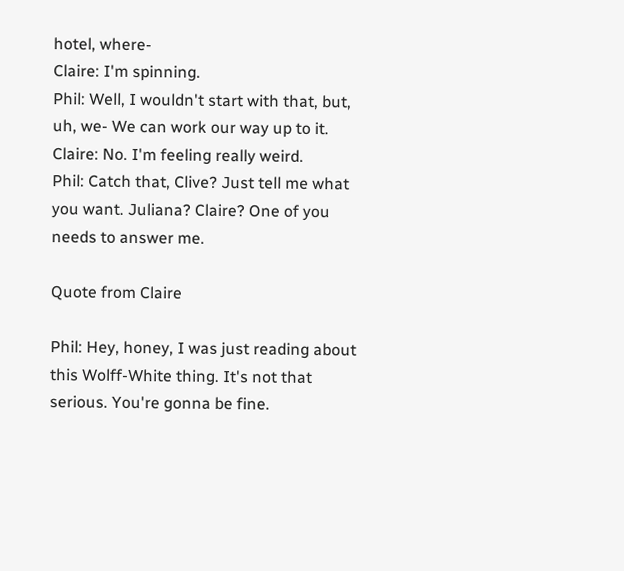hotel, where-
Claire: I'm spinning.
Phil: Well, I wouldn't start with that, but, uh, we- We can work our way up to it.
Claire: No. I'm feeling really weird.
Phil: Catch that, Clive? Just tell me what you want. Juliana? Claire? One of you needs to answer me.

Quote from Claire

Phil: Hey, honey, I was just reading about this Wolff-White thing. It's not that serious. You're gonna be fine.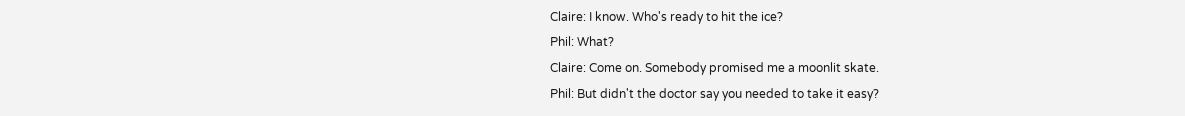Claire: I know. Who's ready to hit the ice?
Phil: What?
Claire: Come on. Somebody promised me a moonlit skate.
Phil: But didn't the doctor say you needed to take it easy?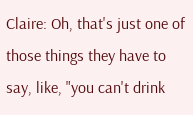Claire: Oh, that's just one of those things they have to say, like, "you can't drink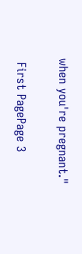when you're pregnant."

 First PagePage 3